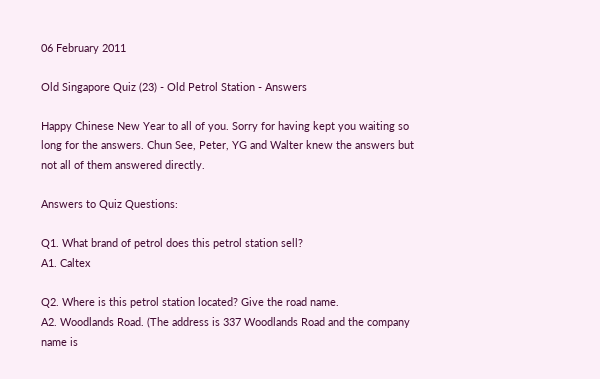06 February 2011

Old Singapore Quiz (23) - Old Petrol Station - Answers

Happy Chinese New Year to all of you. Sorry for having kept you waiting so long for the answers. Chun See, Peter, YG and Walter knew the answers but not all of them answered directly.

Answers to Quiz Questions:

Q1. What brand of petrol does this petrol station sell?
A1. Caltex

Q2. Where is this petrol station located? Give the road name.
A2. Woodlands Road. (The address is 337 Woodlands Road and the company name is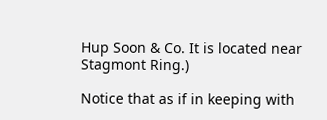Hup Soon & Co. It is located near Stagmont Ring.)

Notice that as if in keeping with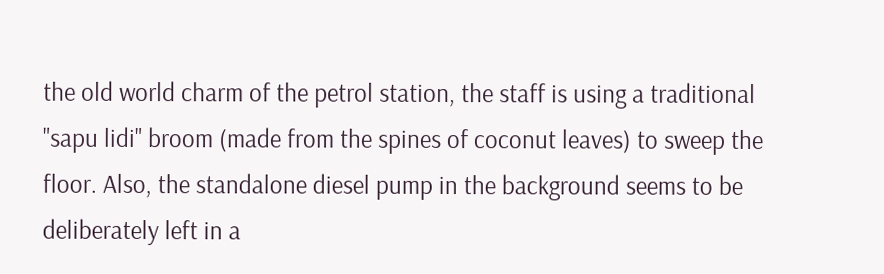the old world charm of the petrol station, the staff is using a traditional "sapu lidi" broom (made from the spines of coconut leaves) to sweep the floor. Also, the standalone diesel pump in the background seems to be deliberately left in a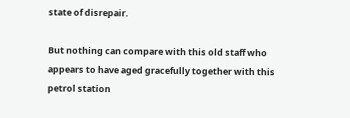state of disrepair.

But nothing can compare with this old staff who appears to have aged gracefully together with this petrol station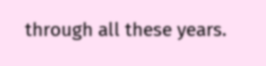through all these years.